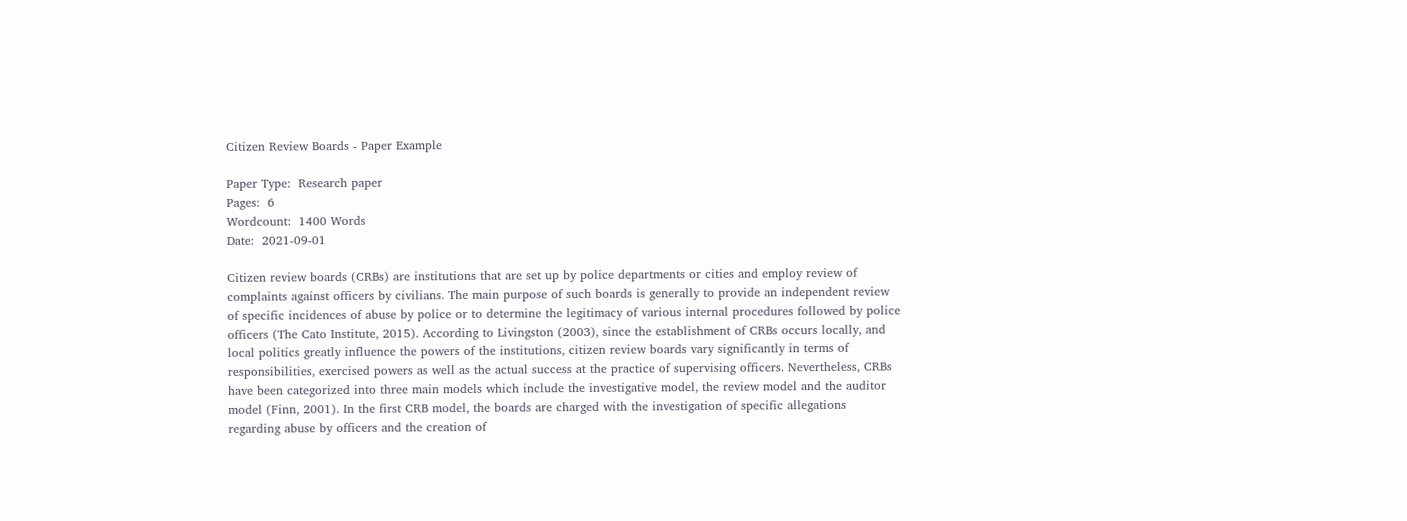Citizen Review Boards - Paper Example

Paper Type:  Research paper
Pages:  6
Wordcount:  1400 Words
Date:  2021-09-01

Citizen review boards (CRBs) are institutions that are set up by police departments or cities and employ review of complaints against officers by civilians. The main purpose of such boards is generally to provide an independent review of specific incidences of abuse by police or to determine the legitimacy of various internal procedures followed by police officers (The Cato Institute, 2015). According to Livingston (2003), since the establishment of CRBs occurs locally, and local politics greatly influence the powers of the institutions, citizen review boards vary significantly in terms of responsibilities, exercised powers as well as the actual success at the practice of supervising officers. Nevertheless, CRBs have been categorized into three main models which include the investigative model, the review model and the auditor model (Finn, 2001). In the first CRB model, the boards are charged with the investigation of specific allegations regarding abuse by officers and the creation of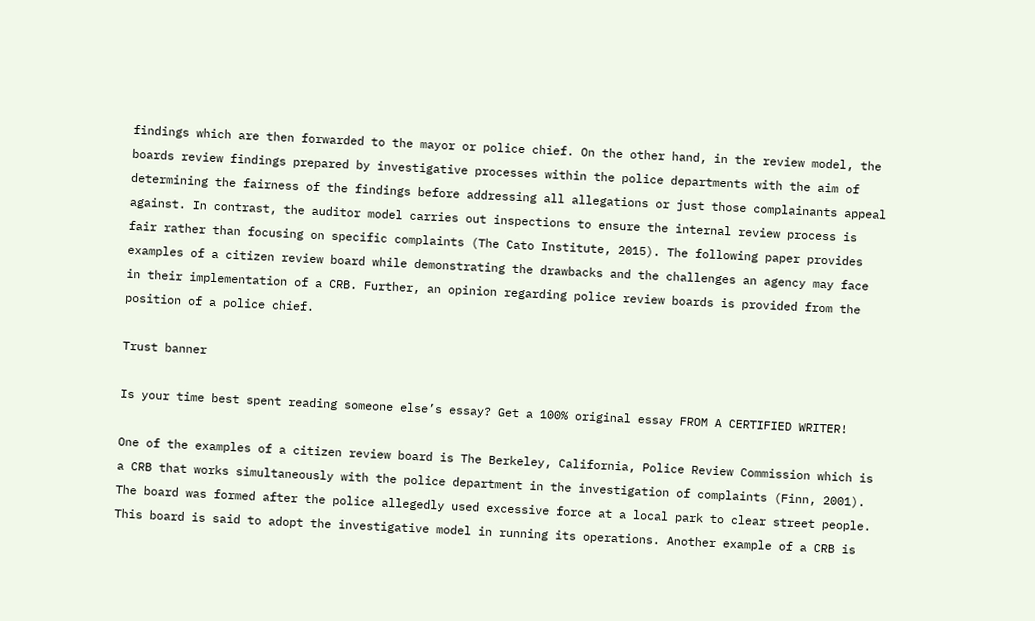findings which are then forwarded to the mayor or police chief. On the other hand, in the review model, the boards review findings prepared by investigative processes within the police departments with the aim of determining the fairness of the findings before addressing all allegations or just those complainants appeal against. In contrast, the auditor model carries out inspections to ensure the internal review process is fair rather than focusing on specific complaints (The Cato Institute, 2015). The following paper provides examples of a citizen review board while demonstrating the drawbacks and the challenges an agency may face in their implementation of a CRB. Further, an opinion regarding police review boards is provided from the position of a police chief.

Trust banner

Is your time best spent reading someone else’s essay? Get a 100% original essay FROM A CERTIFIED WRITER!

One of the examples of a citizen review board is The Berkeley, California, Police Review Commission which is a CRB that works simultaneously with the police department in the investigation of complaints (Finn, 2001). The board was formed after the police allegedly used excessive force at a local park to clear street people. This board is said to adopt the investigative model in running its operations. Another example of a CRB is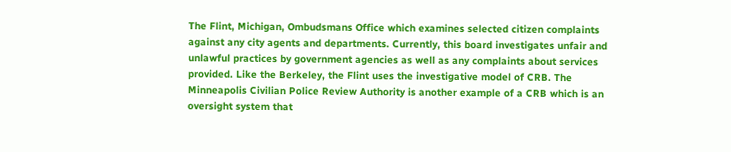The Flint, Michigan, Ombudsmans Office which examines selected citizen complaints against any city agents and departments. Currently, this board investigates unfair and unlawful practices by government agencies as well as any complaints about services provided. Like the Berkeley, the Flint uses the investigative model of CRB. The Minneapolis Civilian Police Review Authority is another example of a CRB which is an oversight system that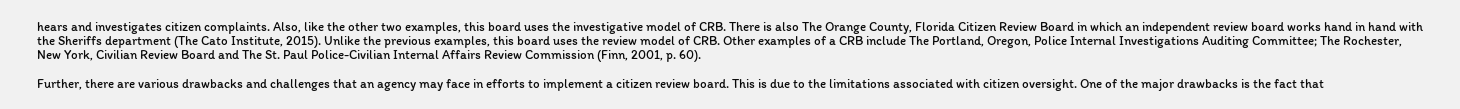hears and investigates citizen complaints. Also, like the other two examples, this board uses the investigative model of CRB. There is also The Orange County, Florida Citizen Review Board in which an independent review board works hand in hand with the Sheriffs department (The Cato Institute, 2015). Unlike the previous examples, this board uses the review model of CRB. Other examples of a CRB include The Portland, Oregon, Police Internal Investigations Auditing Committee; The Rochester, New York, Civilian Review Board and The St. Paul Police-Civilian Internal Affairs Review Commission (Finn, 2001, p. 60).

Further, there are various drawbacks and challenges that an agency may face in efforts to implement a citizen review board. This is due to the limitations associated with citizen oversight. One of the major drawbacks is the fact that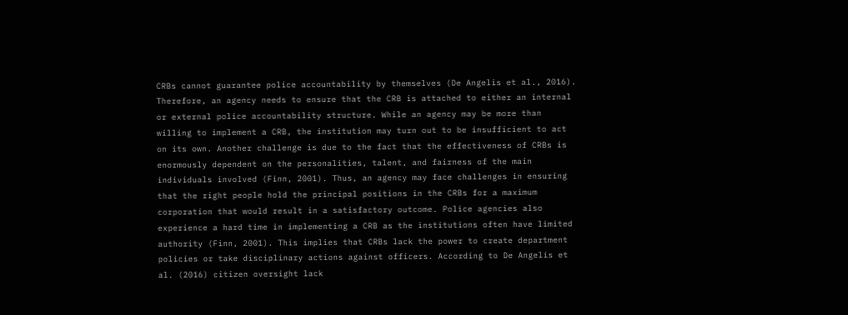CRBs cannot guarantee police accountability by themselves (De Angelis et al., 2016). Therefore, an agency needs to ensure that the CRB is attached to either an internal or external police accountability structure. While an agency may be more than willing to implement a CRB, the institution may turn out to be insufficient to act on its own. Another challenge is due to the fact that the effectiveness of CRBs is enormously dependent on the personalities, talent, and fairness of the main individuals involved (Finn, 2001). Thus, an agency may face challenges in ensuring that the right people hold the principal positions in the CRBs for a maximum corporation that would result in a satisfactory outcome. Police agencies also experience a hard time in implementing a CRB as the institutions often have limited authority (Finn, 2001). This implies that CRBs lack the power to create department policies or take disciplinary actions against officers. According to De Angelis et al. (2016) citizen oversight lack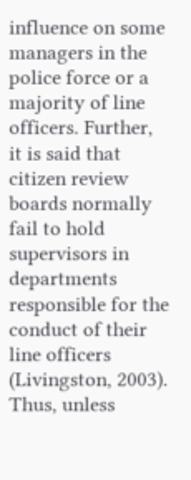influence on some managers in the police force or a majority of line officers. Further, it is said that citizen review boards normally fail to hold supervisors in departments responsible for the conduct of their line officers (Livingston, 2003). Thus, unless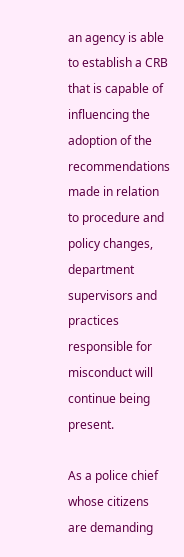an agency is able to establish a CRB that is capable of influencing the adoption of the recommendations made in relation to procedure and policy changes, department supervisors and practices responsible for misconduct will continue being present.

As a police chief whose citizens are demanding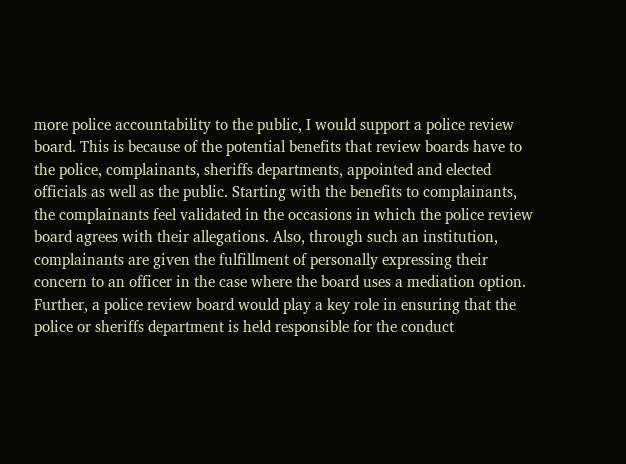more police accountability to the public, I would support a police review board. This is because of the potential benefits that review boards have to the police, complainants, sheriffs departments, appointed and elected officials as well as the public. Starting with the benefits to complainants, the complainants feel validated in the occasions in which the police review board agrees with their allegations. Also, through such an institution, complainants are given the fulfillment of personally expressing their concern to an officer in the case where the board uses a mediation option. Further, a police review board would play a key role in ensuring that the police or sheriffs department is held responsible for the conduct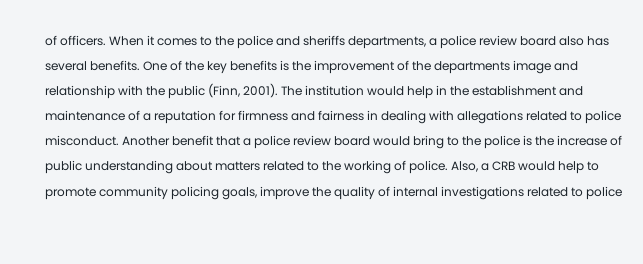of officers. When it comes to the police and sheriffs departments, a police review board also has several benefits. One of the key benefits is the improvement of the departments image and relationship with the public (Finn, 2001). The institution would help in the establishment and maintenance of a reputation for firmness and fairness in dealing with allegations related to police misconduct. Another benefit that a police review board would bring to the police is the increase of public understanding about matters related to the working of police. Also, a CRB would help to promote community policing goals, improve the quality of internal investigations related to police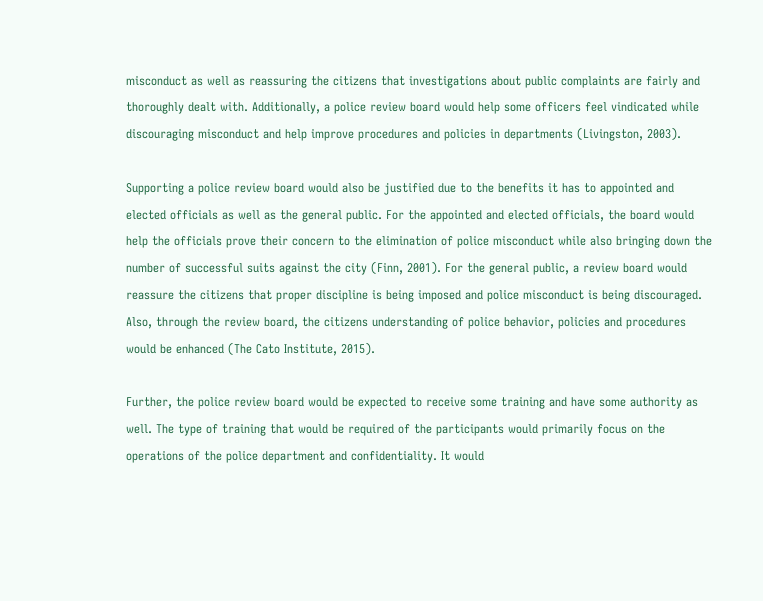misconduct as well as reassuring the citizens that investigations about public complaints are fairly and thoroughly dealt with. Additionally, a police review board would help some officers feel vindicated while discouraging misconduct and help improve procedures and policies in departments (Livingston, 2003).

Supporting a police review board would also be justified due to the benefits it has to appointed and elected officials as well as the general public. For the appointed and elected officials, the board would help the officials prove their concern to the elimination of police misconduct while also bringing down the number of successful suits against the city (Finn, 2001). For the general public, a review board would reassure the citizens that proper discipline is being imposed and police misconduct is being discouraged. Also, through the review board, the citizens understanding of police behavior, policies and procedures would be enhanced (The Cato Institute, 2015).

Further, the police review board would be expected to receive some training and have some authority as well. The type of training that would be required of the participants would primarily focus on the operations of the police department and confidentiality. It would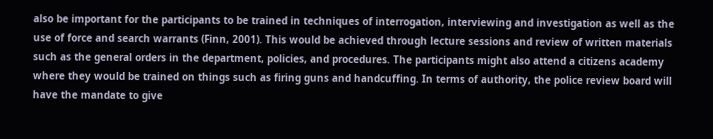also be important for the participants to be trained in techniques of interrogation, interviewing and investigation as well as the use of force and search warrants (Finn, 2001). This would be achieved through lecture sessions and review of written materials such as the general orders in the department, policies, and procedures. The participants might also attend a citizens academy where they would be trained on things such as firing guns and handcuffing. In terms of authority, the police review board will have the mandate to give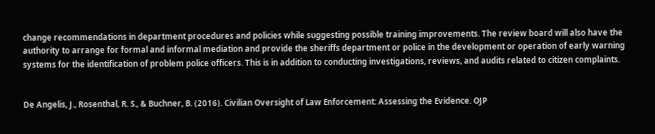change recommendations in department procedures and policies while suggesting possible training improvements. The review board will also have the authority to arrange for formal and informal mediation and provide the sheriffs department or police in the development or operation of early warning systems for the identification of problem police officers. This is in addition to conducting investigations, reviews, and audits related to citizen complaints.


De Angelis, J., Rosenthal, R. S., & Buchner, B. (2016). Civilian Oversight of Law Enforcement: Assessing the Evidence. OJP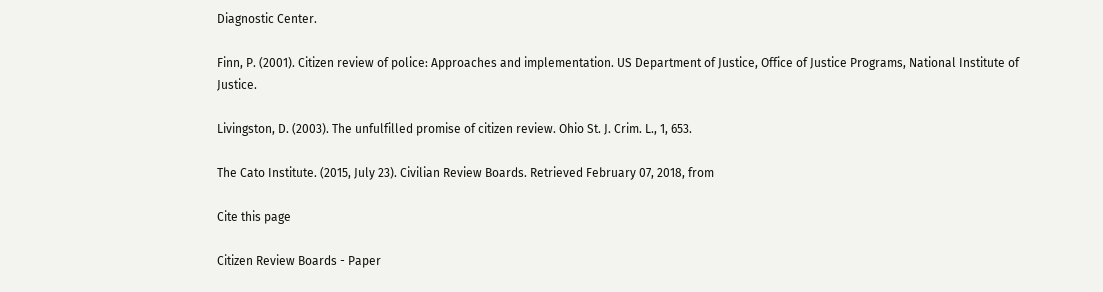Diagnostic Center.

Finn, P. (2001). Citizen review of police: Approaches and implementation. US Department of Justice, Office of Justice Programs, National Institute of Justice.

Livingston, D. (2003). The unfulfilled promise of citizen review. Ohio St. J. Crim. L., 1, 653.

The Cato Institute. (2015, July 23). Civilian Review Boards. Retrieved February 07, 2018, from

Cite this page

Citizen Review Boards - Paper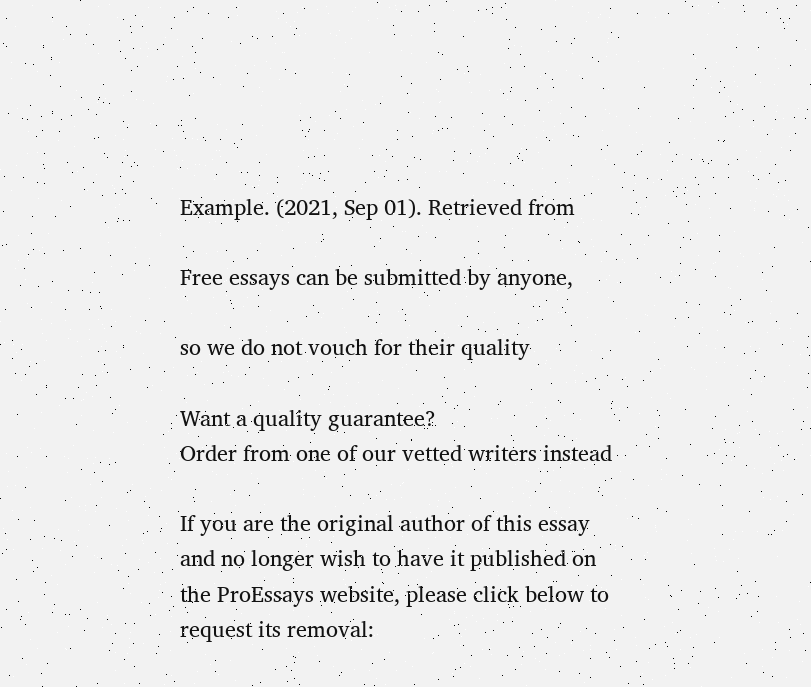Example. (2021, Sep 01). Retrieved from

Free essays can be submitted by anyone,

so we do not vouch for their quality

Want a quality guarantee?
Order from one of our vetted writers instead

If you are the original author of this essay and no longer wish to have it published on the ProEssays website, please click below to request its removal: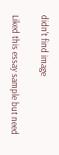didn't find image

Liked this essay sample but need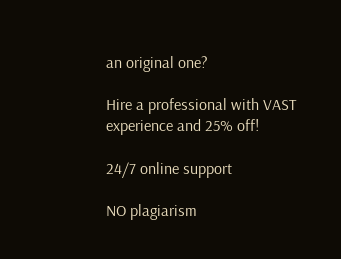an original one?

Hire a professional with VAST experience and 25% off!

24/7 online support

NO plagiarism